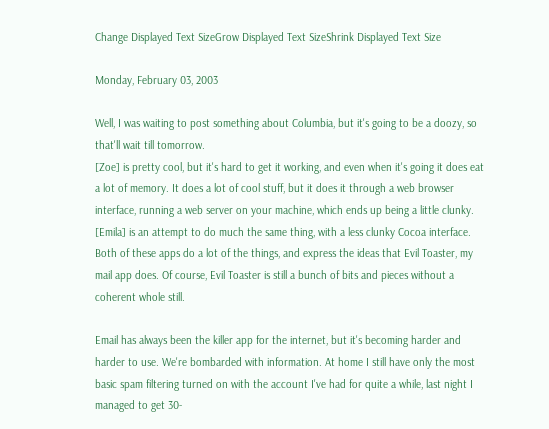Change Displayed Text SizeGrow Displayed Text SizeShrink Displayed Text Size

Monday, February 03, 2003

Well, I was waiting to post something about Columbia, but it's going to be a doozy, so that'll wait till tomorrow.
[Zoe] is pretty cool, but it's hard to get it working, and even when it's going it does eat a lot of memory. It does a lot of cool stuff, but it does it through a web browser interface, running a web server on your machine, which ends up being a little clunky.
[Emila] is an attempt to do much the same thing, with a less clunky Cocoa interface. Both of these apps do a lot of the things, and express the ideas that Evil Toaster, my mail app does. Of course, Evil Toaster is still a bunch of bits and pieces without a coherent whole still.

Email has always been the killer app for the internet, but it's becoming harder and harder to use. We're bombarded with information. At home I still have only the most basic spam filtering turned on with the account I've had for quite a while, last night I managed to get 30-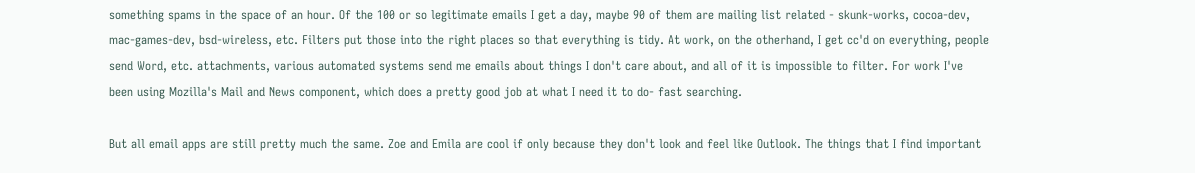something spams in the space of an hour. Of the 100 or so legitimate emails I get a day, maybe 90 of them are mailing list related - skunk-works, cocoa-dev, mac-games-dev, bsd-wireless, etc. Filters put those into the right places so that everything is tidy. At work, on the otherhand, I get cc'd on everything, people send Word, etc. attachments, various automated systems send me emails about things I don't care about, and all of it is impossible to filter. For work I've been using Mozilla's Mail and News component, which does a pretty good job at what I need it to do- fast searching.

But all email apps are still pretty much the same. Zoe and Emila are cool if only because they don't look and feel like Outlook. The things that I find important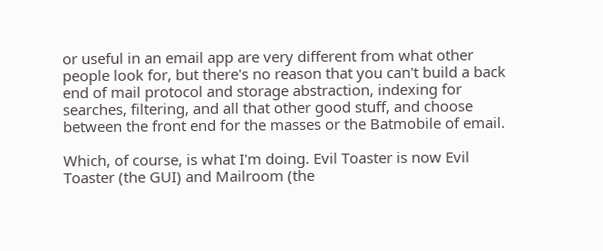or useful in an email app are very different from what other people look for, but there's no reason that you can't build a back end of mail protocol and storage abstraction, indexing for searches, filtering, and all that other good stuff, and choose between the front end for the masses or the Batmobile of email.

Which, of course, is what I'm doing. Evil Toaster is now Evil Toaster (the GUI) and Mailroom (the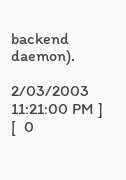backend daemon).

2/03/2003 11:21:00 PM ] [  0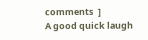comments  ]
A good quick laugh